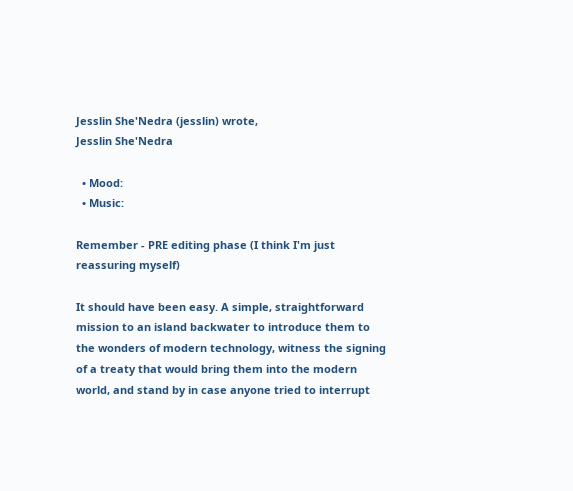Jesslin She'Nedra (jesslin) wrote,
Jesslin She'Nedra

  • Mood:
  • Music:

Remember - PRE editing phase (I think I'm just reassuring myself)

It should have been easy. A simple, straightforward mission to an island backwater to introduce them to the wonders of modern technology, witness the signing of a treaty that would bring them into the modern world, and stand by in case anyone tried to interrupt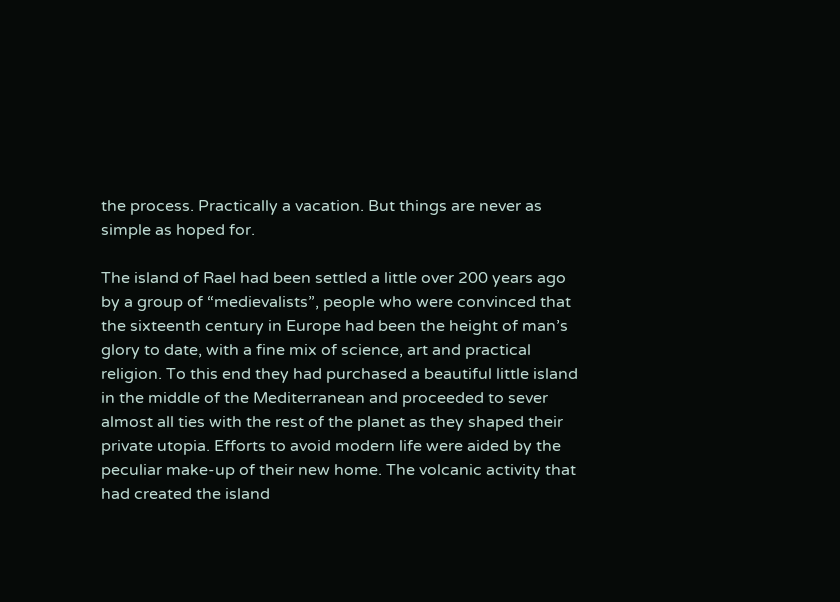the process. Practically a vacation. But things are never as simple as hoped for.

The island of Rael had been settled a little over 200 years ago by a group of “medievalists”, people who were convinced that the sixteenth century in Europe had been the height of man’s glory to date, with a fine mix of science, art and practical religion. To this end they had purchased a beautiful little island in the middle of the Mediterranean and proceeded to sever almost all ties with the rest of the planet as they shaped their private utopia. Efforts to avoid modern life were aided by the peculiar make-up of their new home. The volcanic activity that had created the island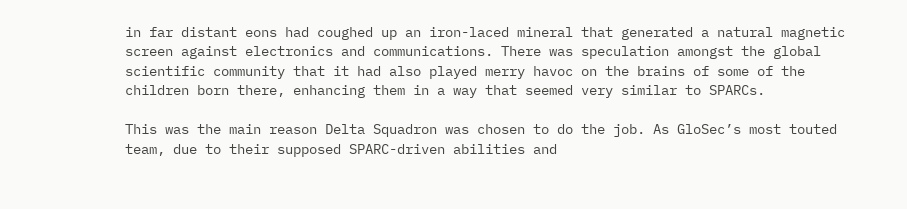in far distant eons had coughed up an iron-laced mineral that generated a natural magnetic screen against electronics and communications. There was speculation amongst the global scientific community that it had also played merry havoc on the brains of some of the children born there, enhancing them in a way that seemed very similar to SPARCs.

This was the main reason Delta Squadron was chosen to do the job. As GloSec’s most touted team, due to their supposed SPARC-driven abilities and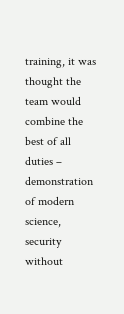training, it was thought the team would combine the best of all duties – demonstration of modern science, security without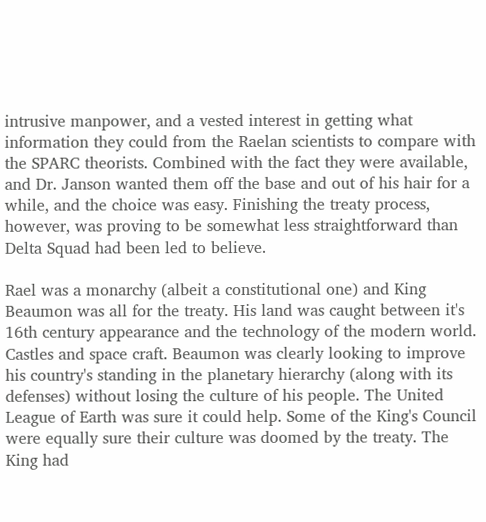intrusive manpower, and a vested interest in getting what information they could from the Raelan scientists to compare with the SPARC theorists. Combined with the fact they were available, and Dr. Janson wanted them off the base and out of his hair for a while, and the choice was easy. Finishing the treaty process, however, was proving to be somewhat less straightforward than Delta Squad had been led to believe.

Rael was a monarchy (albeit a constitutional one) and King Beaumon was all for the treaty. His land was caught between it's 16th century appearance and the technology of the modern world. Castles and space craft. Beaumon was clearly looking to improve his country's standing in the planetary hierarchy (along with its defenses) without losing the culture of his people. The United League of Earth was sure it could help. Some of the King's Council were equally sure their culture was doomed by the treaty. The King had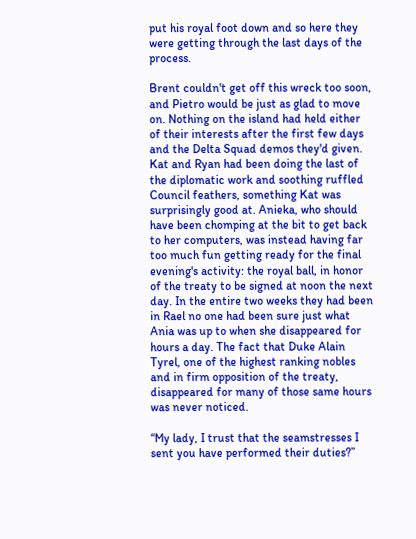put his royal foot down and so here they were getting through the last days of the process.

Brent couldn't get off this wreck too soon, and Pietro would be just as glad to move on. Nothing on the island had held either of their interests after the first few days and the Delta Squad demos they'd given. Kat and Ryan had been doing the last of the diplomatic work and soothing ruffled Council feathers, something Kat was surprisingly good at. Anieka, who should have been chomping at the bit to get back to her computers, was instead having far too much fun getting ready for the final evening's activity: the royal ball, in honor of the treaty to be signed at noon the next day. In the entire two weeks they had been in Rael no one had been sure just what Ania was up to when she disappeared for hours a day. The fact that Duke Alain Tyrel, one of the highest ranking nobles and in firm opposition of the treaty, disappeared for many of those same hours was never noticed.

“My lady, I trust that the seamstresses I sent you have performed their duties?”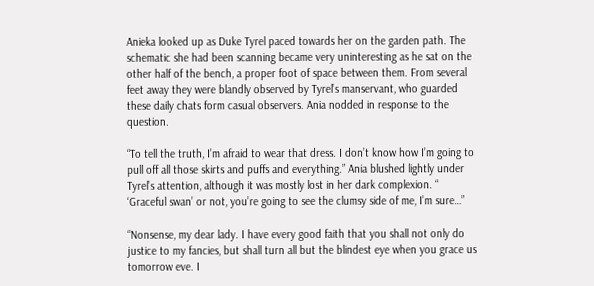Anieka looked up as Duke Tyrel paced towards her on the garden path. The schematic she had been scanning became very uninteresting as he sat on the other half of the bench, a proper foot of space between them. From several feet away they were blandly observed by Tyrel’s manservant, who guarded these daily chats form casual observers. Ania nodded in response to the question.

“To tell the truth, I’m afraid to wear that dress. I don’t know how I’m going to pull off all those skirts and puffs and everything.” Ania blushed lightly under Tyrel’s attention, although it was mostly lost in her dark complexion. “ ‘Graceful swan’ or not, you’re going to see the clumsy side of me, I’m sure…”

“Nonsense, my dear lady. I have every good faith that you shall not only do justice to my fancies, but shall turn all but the blindest eye when you grace us tomorrow eve. I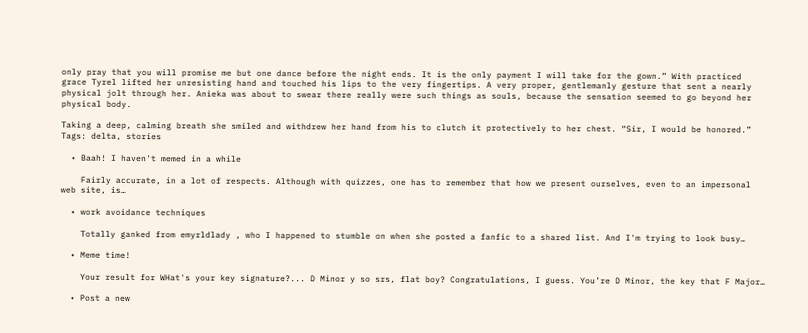only pray that you will promise me but one dance before the night ends. It is the only payment I will take for the gown.” With practiced grace Tyrel lifted her unresisting hand and touched his lips to the very fingertips. A very proper, gentlemanly gesture that sent a nearly physical jolt through her. Anieka was about to swear there really were such things as souls, because the sensation seemed to go beyond her physical body.

Taking a deep, calming breath she smiled and withdrew her hand from his to clutch it protectively to her chest. “Sir, I would be honored.”
Tags: delta, stories

  • Baah! I haven't memed in a while

    Fairly accurate, in a lot of respects. Although with quizzes, one has to remember that how we present ourselves, even to an impersonal web site, is…

  • work avoidance techniques

    Totally ganked from emyrldlady , who I happened to stumble on when she posted a fanfic to a shared list. And I'm trying to look busy…

  • Meme time!

    Your result for WHat's your key signature?... D Minor y so srs, flat boy? Congratulations, I guess. You’re D Minor, the key that F Major…

  • Post a new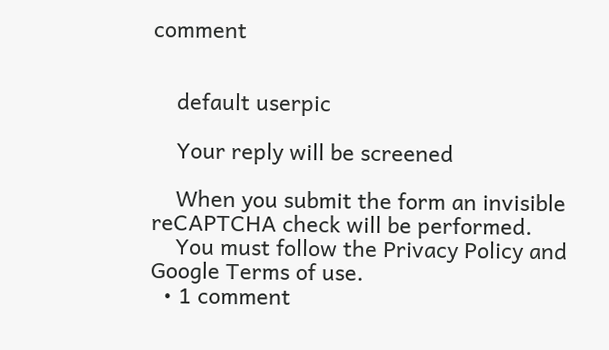comment


    default userpic

    Your reply will be screened

    When you submit the form an invisible reCAPTCHA check will be performed.
    You must follow the Privacy Policy and Google Terms of use.
  • 1 comment